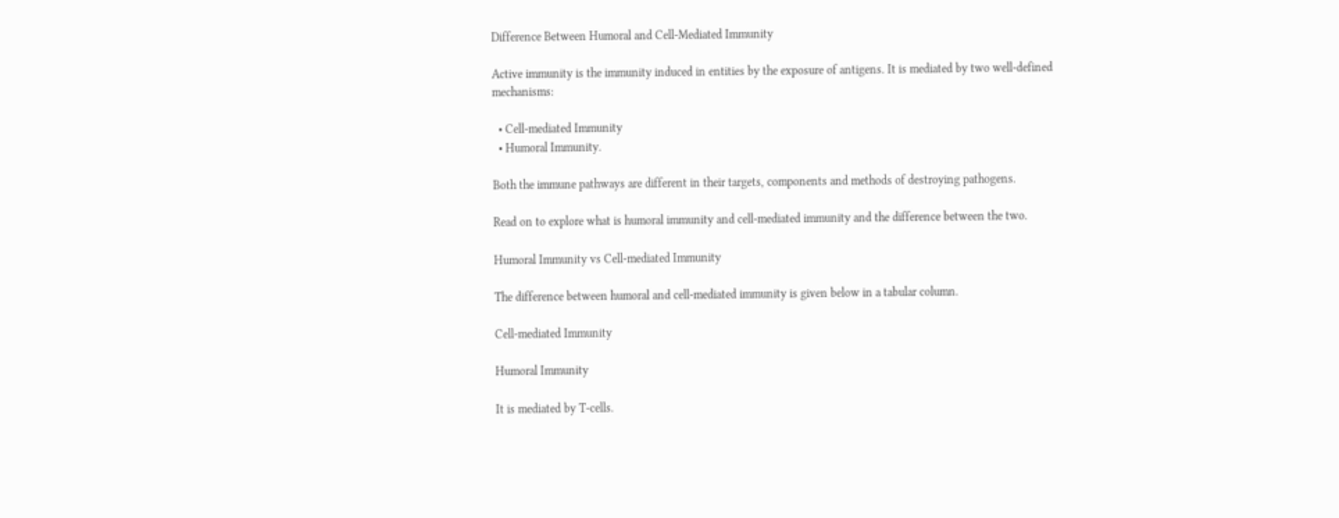Difference Between Humoral and Cell-Mediated Immunity

Active immunity is the immunity induced in entities by the exposure of antigens. It is mediated by two well-defined mechanisms:

  • Cell-mediated Immunity
  • Humoral Immunity.

Both the immune pathways are different in their targets, components and methods of destroying pathogens.

Read on to explore what is humoral immunity and cell-mediated immunity and the difference between the two.

Humoral Immunity vs Cell-mediated Immunity

The difference between humoral and cell-mediated immunity is given below in a tabular column.

Cell-mediated Immunity

Humoral Immunity

It is mediated by T-cells.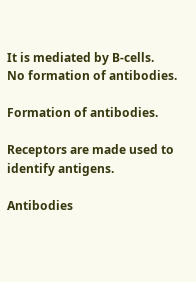It is mediated by B-cells.
No formation of antibodies.

Formation of antibodies.

Receptors are made used to identify antigens.

Antibodies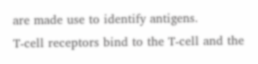are made use to identify antigens.
T-cell receptors bind to the T-cell and the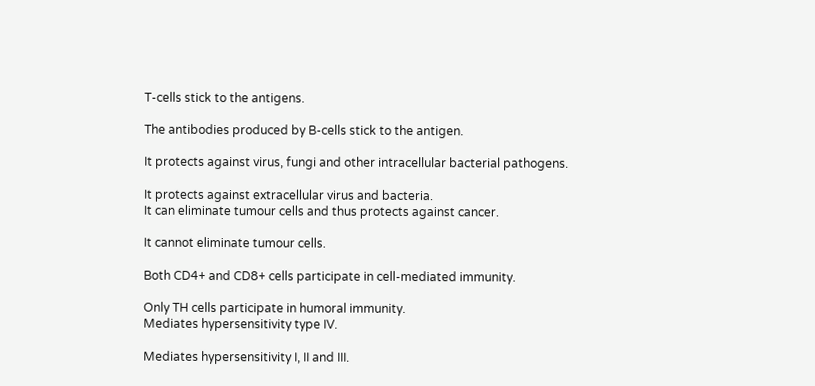T-cells stick to the antigens.

The antibodies produced by B-cells stick to the antigen.

It protects against virus, fungi and other intracellular bacterial pathogens.

It protects against extracellular virus and bacteria.
It can eliminate tumour cells and thus protects against cancer.

It cannot eliminate tumour cells.

Both CD4+ and CD8+ cells participate in cell-mediated immunity.

Only TH cells participate in humoral immunity.
Mediates hypersensitivity type IV.

Mediates hypersensitivity I, II and III.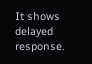It shows delayed response.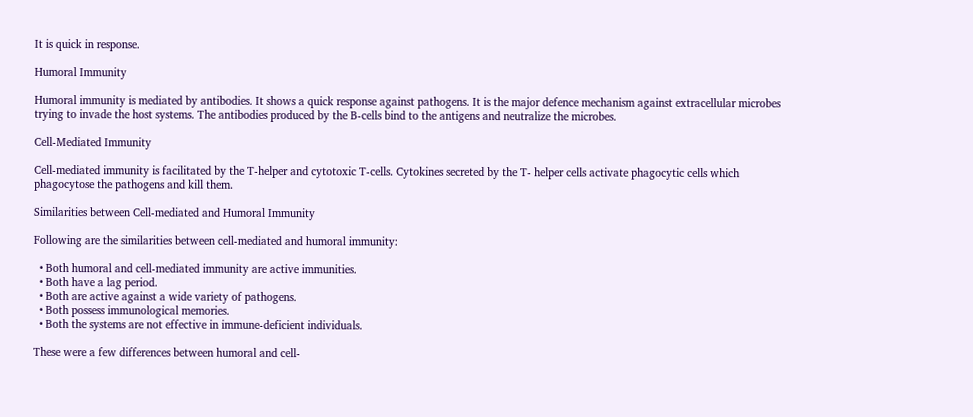It is quick in response.

Humoral Immunity

Humoral immunity is mediated by antibodies. It shows a quick response against pathogens. It is the major defence mechanism against extracellular microbes trying to invade the host systems. The antibodies produced by the B-cells bind to the antigens and neutralize the microbes.

Cell-Mediated Immunity

Cell-mediated immunity is facilitated by the T-helper and cytotoxic T-cells. Cytokines secreted by the T- helper cells activate phagocytic cells which phagocytose the pathogens and kill them.

Similarities between Cell-mediated and Humoral Immunity

Following are the similarities between cell-mediated and humoral immunity:

  • Both humoral and cell-mediated immunity are active immunities.
  • Both have a lag period.
  • Both are active against a wide variety of pathogens.
  • Both possess immunological memories.
  • Both the systems are not effective in immune-deficient individuals.

These were a few differences between humoral and cell-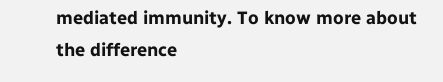mediated immunity. To know more about the difference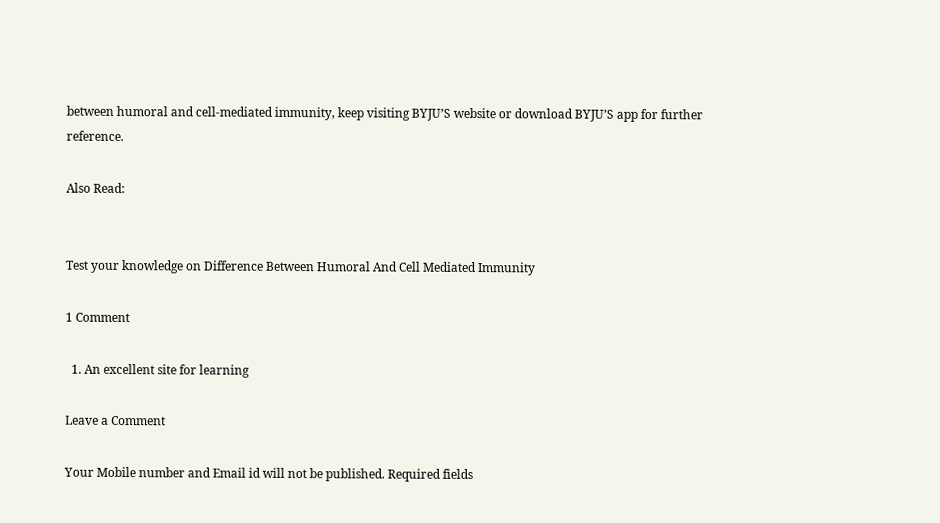between humoral and cell-mediated immunity, keep visiting BYJU’S website or download BYJU’S app for further reference.

Also Read:


Test your knowledge on Difference Between Humoral And Cell Mediated Immunity

1 Comment

  1. An excellent site for learning

Leave a Comment

Your Mobile number and Email id will not be published. Required fields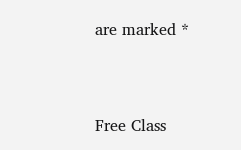are marked *




Free Class